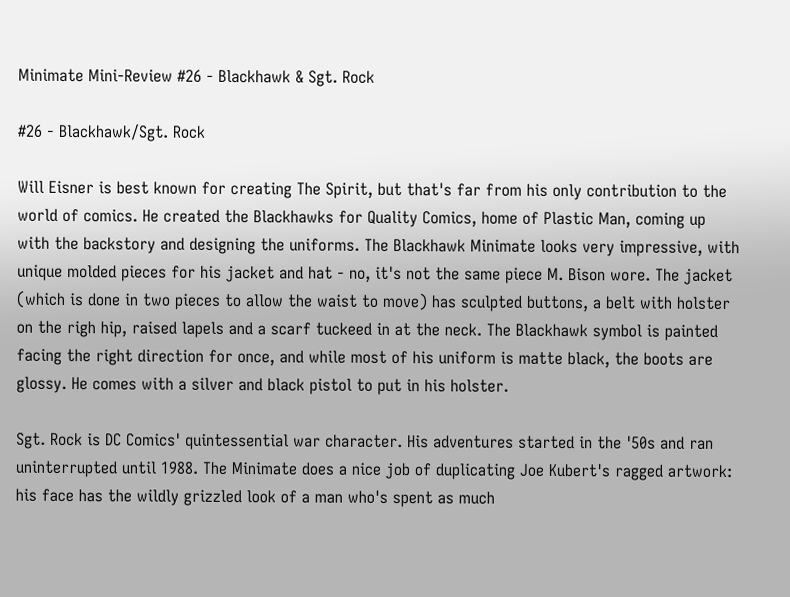Minimate Mini-Review #26 - Blackhawk & Sgt. Rock

#26 - Blackhawk/Sgt. Rock

Will Eisner is best known for creating The Spirit, but that's far from his only contribution to the world of comics. He created the Blackhawks for Quality Comics, home of Plastic Man, coming up with the backstory and designing the uniforms. The Blackhawk Minimate looks very impressive, with unique molded pieces for his jacket and hat - no, it's not the same piece M. Bison wore. The jacket (which is done in two pieces to allow the waist to move) has sculpted buttons, a belt with holster on the righ hip, raised lapels and a scarf tuckeed in at the neck. The Blackhawk symbol is painted facing the right direction for once, and while most of his uniform is matte black, the boots are glossy. He comes with a silver and black pistol to put in his holster.

Sgt. Rock is DC Comics' quintessential war character. His adventures started in the '50s and ran uninterrupted until 1988. The Minimate does a nice job of duplicating Joe Kubert's ragged artwork: his face has the wildly grizzled look of a man who's spent as much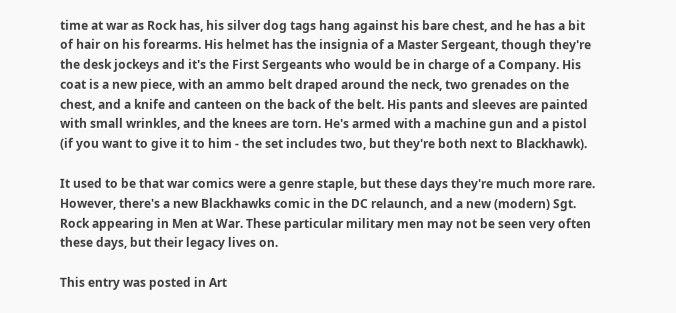time at war as Rock has, his silver dog tags hang against his bare chest, and he has a bit of hair on his forearms. His helmet has the insignia of a Master Sergeant, though they're the desk jockeys and it's the First Sergeants who would be in charge of a Company. His coat is a new piece, with an ammo belt draped around the neck, two grenades on the chest, and a knife and canteen on the back of the belt. His pants and sleeves are painted with small wrinkles, and the knees are torn. He's armed with a machine gun and a pistol (if you want to give it to him - the set includes two, but they're both next to Blackhawk).

It used to be that war comics were a genre staple, but these days they're much more rare. However, there's a new Blackhawks comic in the DC relaunch, and a new (modern) Sgt. Rock appearing in Men at War. These particular military men may not be seen very often these days, but their legacy lives on.

This entry was posted in Art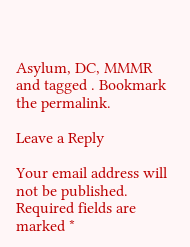Asylum, DC, MMMR and tagged . Bookmark the permalink.

Leave a Reply

Your email address will not be published. Required fields are marked *